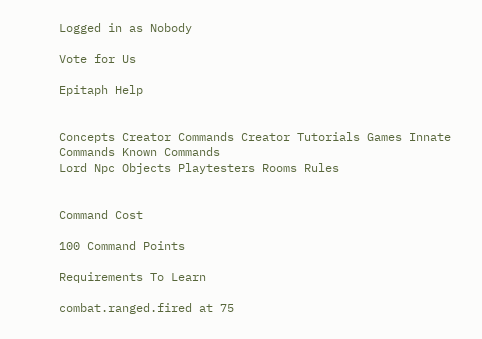Logged in as Nobody

Vote for Us

Epitaph Help


Concepts Creator Commands Creator Tutorials Games Innate Commands Known Commands
Lord Npc Objects Playtesters Rooms Rules


Command Cost

100 Command Points

Requirements To Learn

combat.ranged.fired at 75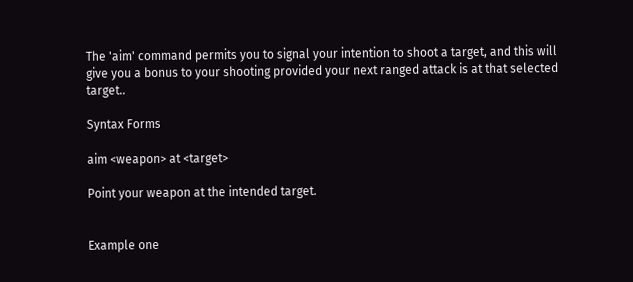The 'aim' command permits you to signal your intention to shoot a target, and this will give you a bonus to your shooting provided your next ranged attack is at that selected target..

Syntax Forms

aim <weapon> at <target>

Point your weapon at the intended target.


Example one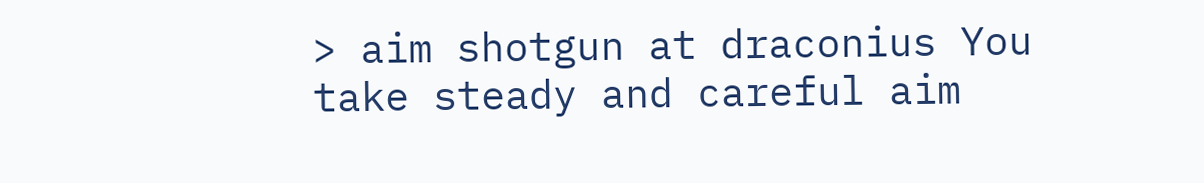> aim shotgun at draconius You take steady and careful aim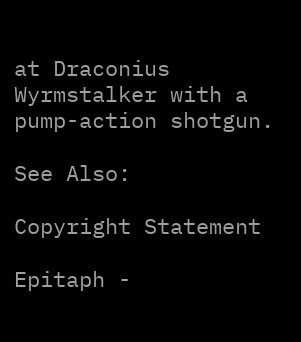at Draconius Wyrmstalker with a pump-action shotgun.

See Also:

Copyright Statement

Epitaph -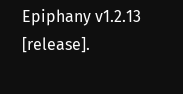Epiphany v1.2.13 [release].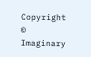Copyright © Imaginary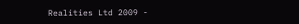Realities Ltd 2009 -